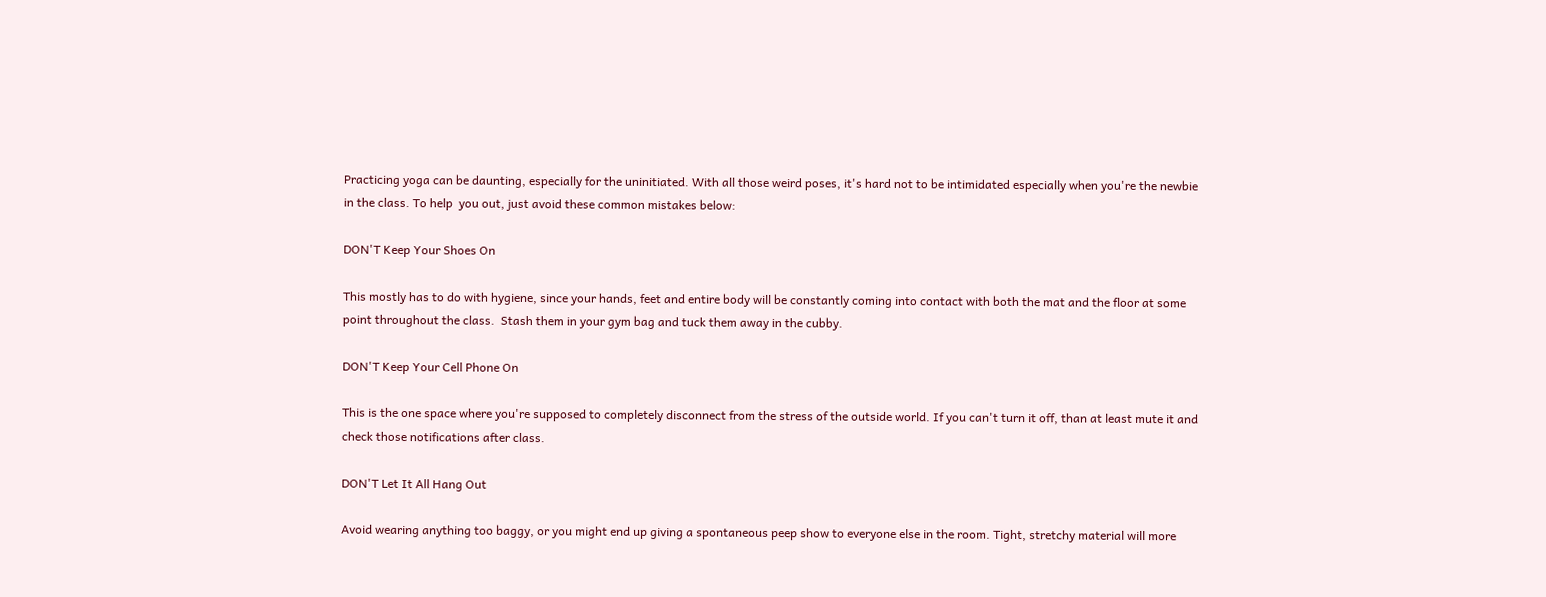Practicing yoga can be daunting, especially for the uninitiated. With all those weird poses, it's hard not to be intimidated especially when you're the newbie in the class. To help  you out, just avoid these common mistakes below:

DON'T Keep Your Shoes On

This mostly has to do with hygiene, since your hands, feet and entire body will be constantly coming into contact with both the mat and the floor at some point throughout the class.  Stash them in your gym bag and tuck them away in the cubby.

DON'T Keep Your Cell Phone On

This is the one space where you're supposed to completely disconnect from the stress of the outside world. If you can't turn it off, than at least mute it and check those notifications after class.

DON'T Let It All Hang Out

Avoid wearing anything too baggy, or you might end up giving a spontaneous peep show to everyone else in the room. Tight, stretchy material will more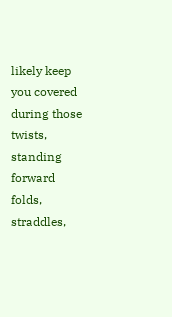likely keep you covered during those twists, standing forward folds, straddles,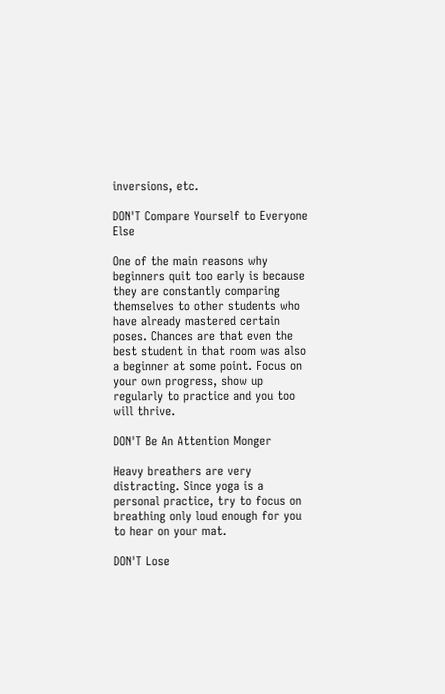inversions, etc.

DON'T Compare Yourself to Everyone Else

One of the main reasons why beginners quit too early is because they are constantly comparing themselves to other students who have already mastered certain poses. Chances are that even the best student in that room was also a beginner at some point. Focus on your own progress, show up regularly to practice and you too will thrive.

DON'T Be An Attention Monger

Heavy breathers are very distracting. Since yoga is a personal practice, try to focus on breathing only loud enough for you to hear on your mat.

DON'T Lose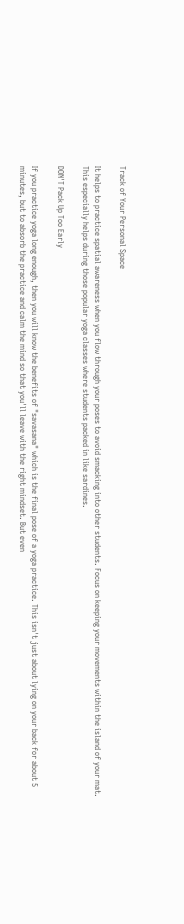Track of Your Personal Space

It helps to practice spatial awareness when you flow through your poses to avoid smacking into other students. Focus on keeping your movements within the island of your mat. This especially helps during those popular yoga classes where students packed in like sardines.

DON'T Pack Up Too Early

If you practice yoga long enough, then you will know the benefits of "savasana" which is the final pose of a yoga practice. This isn't just about lying on your back for about 5 minutes, but to absorb the practice and calm the mind so that you'll leave with the right mindset. But even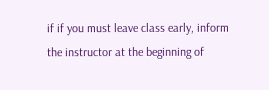if if you must leave class early, inform the instructor at the beginning of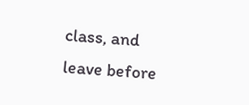class, and leave before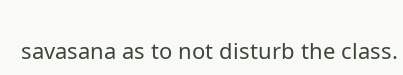savasana as to not disturb the class.